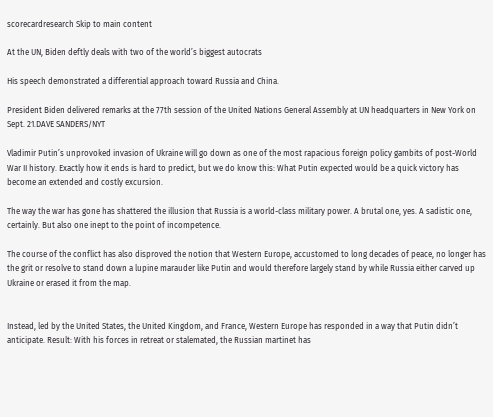scorecardresearch Skip to main content

At the UN, Biden deftly deals with two of the world’s biggest autocrats

His speech demonstrated a differential approach toward Russia and China.

President Biden delivered remarks at the 77th session of the United Nations General Assembly at UN headquarters in New York on Sept. 21.DAVE SANDERS/NYT

Vladimir Putin’s unprovoked invasion of Ukraine will go down as one of the most rapacious foreign policy gambits of post-World War II history. Exactly how it ends is hard to predict, but we do know this: What Putin expected would be a quick victory has become an extended and costly excursion.

The way the war has gone has shattered the illusion that Russia is a world-class military power. A brutal one, yes. A sadistic one, certainly. But also one inept to the point of incompetence.

The course of the conflict has also disproved the notion that Western Europe, accustomed to long decades of peace, no longer has the grit or resolve to stand down a lupine marauder like Putin and would therefore largely stand by while Russia either carved up Ukraine or erased it from the map.


Instead, led by the United States, the United Kingdom, and France, Western Europe has responded in a way that Putin didn’t anticipate. Result: With his forces in retreat or stalemated, the Russian martinet has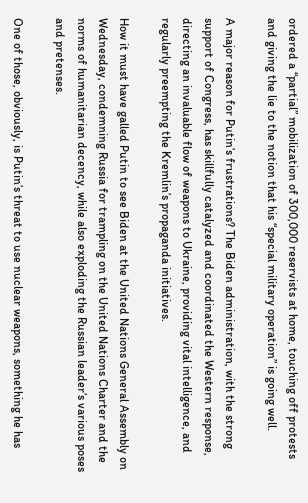ordered a “partial” mobilization of 300,000 reservists at home, touching off protests and giving the lie to the notion that his “special military operation” is going well.

A major reason for Putin’s frustrations? The Biden administration, with the strong support of Congress, has skillfully catalyzed and coordinated the Western response, directing an invaluable flow of weapons to Ukraine, providing vital intelligence, and regularly preempting the Kremlin’s propaganda initiatives.

How it must have galled Putin to see Biden at the United Nations General Assembly on Wednesday, condemning Russia for trampling on the United Nations Charter and the norms of humanitarian decency, while also exploding the Russian leader’s various poses and pretenses.

One of those, obviously, is Putin’s threat to use nuclear weapons, something he has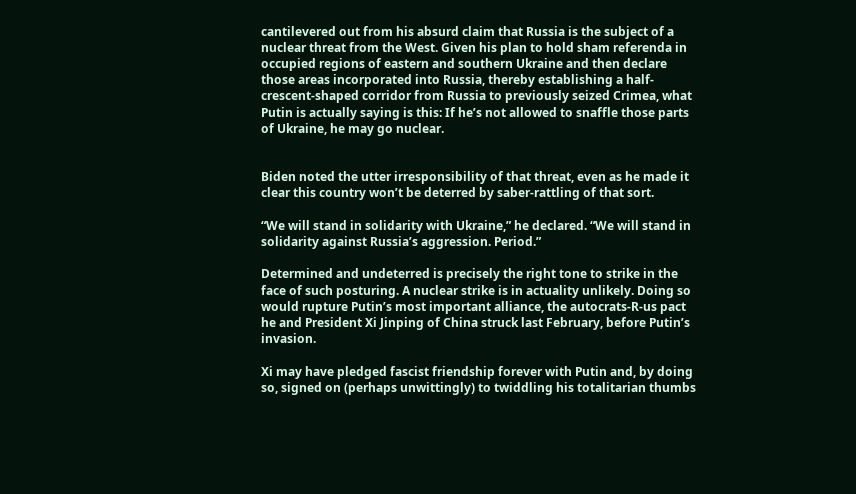cantilevered out from his absurd claim that Russia is the subject of a nuclear threat from the West. Given his plan to hold sham referenda in occupied regions of eastern and southern Ukraine and then declare those areas incorporated into Russia, thereby establishing a half-crescent-shaped corridor from Russia to previously seized Crimea, what Putin is actually saying is this: If he’s not allowed to snaffle those parts of Ukraine, he may go nuclear.


Biden noted the utter irresponsibility of that threat, even as he made it clear this country won’t be deterred by saber-rattling of that sort.

“We will stand in solidarity with Ukraine,” he declared. “We will stand in solidarity against Russia’s aggression. Period.”

Determined and undeterred is precisely the right tone to strike in the face of such posturing. A nuclear strike is in actuality unlikely. Doing so would rupture Putin’s most important alliance, the autocrats-R-us pact he and President Xi Jinping of China struck last February, before Putin’s invasion.

Xi may have pledged fascist friendship forever with Putin and, by doing so, signed on (perhaps unwittingly) to twiddling his totalitarian thumbs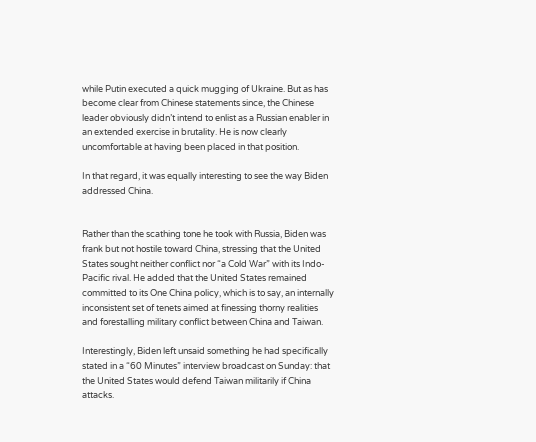while Putin executed a quick mugging of Ukraine. But as has become clear from Chinese statements since, the Chinese leader obviously didn’t intend to enlist as a Russian enabler in an extended exercise in brutality. He is now clearly uncomfortable at having been placed in that position.

In that regard, it was equally interesting to see the way Biden addressed China.


Rather than the scathing tone he took with Russia, Biden was frank but not hostile toward China, stressing that the United States sought neither conflict nor “a Cold War” with its Indo-Pacific rival. He added that the United States remained committed to its One China policy, which is to say, an internally inconsistent set of tenets aimed at finessing thorny realities and forestalling military conflict between China and Taiwan.

Interestingly, Biden left unsaid something he had specifically stated in a “60 Minutes” interview broadcast on Sunday: that the United States would defend Taiwan militarily if China attacks.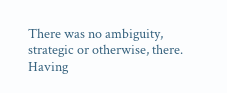There was no ambiguity, strategic or otherwise, there. Having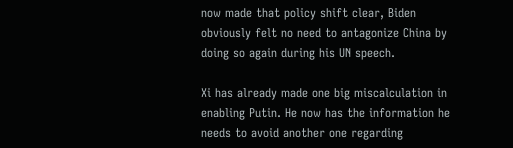now made that policy shift clear, Biden obviously felt no need to antagonize China by doing so again during his UN speech.

Xi has already made one big miscalculation in enabling Putin. He now has the information he needs to avoid another one regarding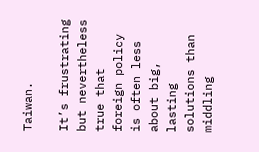Taiwan.

It’s frustrating but nevertheless true that foreign policy is often less about big, lasting solutions than middling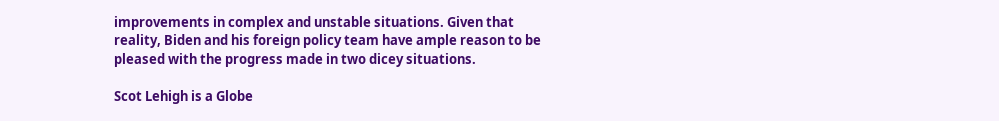improvements in complex and unstable situations. Given that reality, Biden and his foreign policy team have ample reason to be pleased with the progress made in two dicey situations.

Scot Lehigh is a Globe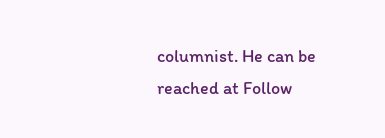columnist. He can be reached at Follow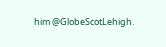him @GlobeScotLehigh.